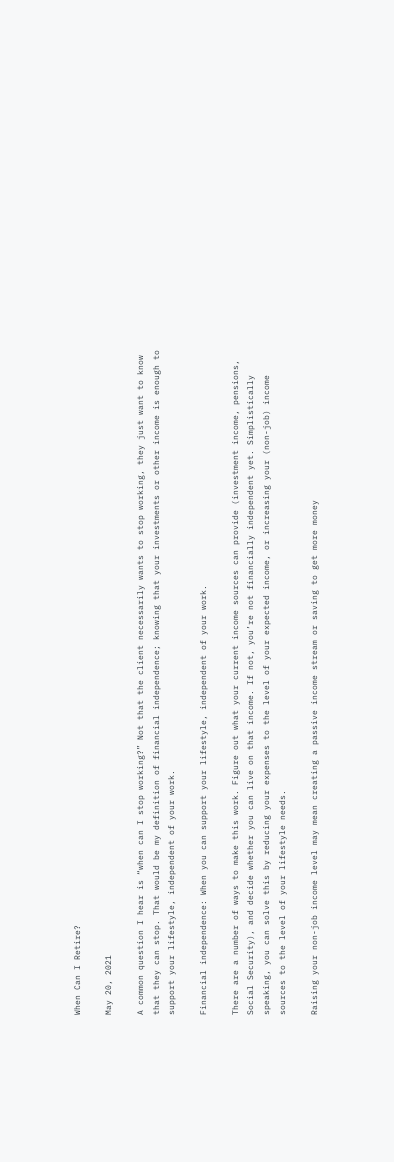When Can I Retire?

May 20, 2021

A common question I hear is “when can I stop working?” Not that the client necessarily wants to stop working, they just want to know that they can stop. That would be my definition of financial independence; knowing that your investments or other income is enough to support your lifestyle, independent of your work.

Financial independence: When you can support your lifestyle, independent of your work.

There are a number of ways to make this work. Figure out what your current income sources can provide (investment income, pensions, Social Security), and decide whether you can live on that income. If not, you’re not financially independent yet. Simplistically speaking, you can solve this by reducing your expenses to the level of your expected income, or increasing your (non-job) income sources to the level of your lifestyle needs.

Raising your non-job income level may mean creating a passive income stream or saving to get more money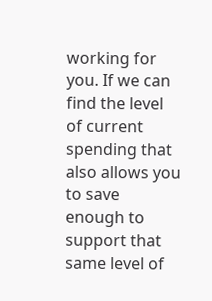working for you. If we can find the level of current spending that also allows you to save enough to support that same level of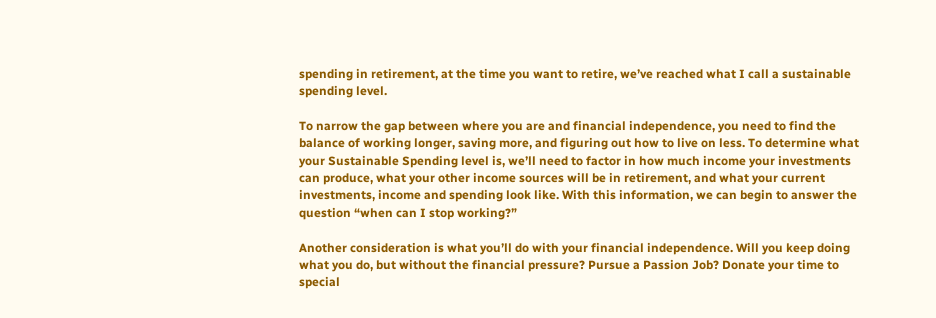spending in retirement, at the time you want to retire, we’ve reached what I call a sustainable spending level.

To narrow the gap between where you are and financial independence, you need to find the balance of working longer, saving more, and figuring out how to live on less. To determine what your Sustainable Spending level is, we’ll need to factor in how much income your investments can produce, what your other income sources will be in retirement, and what your current investments, income and spending look like. With this information, we can begin to answer the question “when can I stop working?”

Another consideration is what you’ll do with your financial independence. Will you keep doing what you do, but without the financial pressure? Pursue a Passion Job? Donate your time to special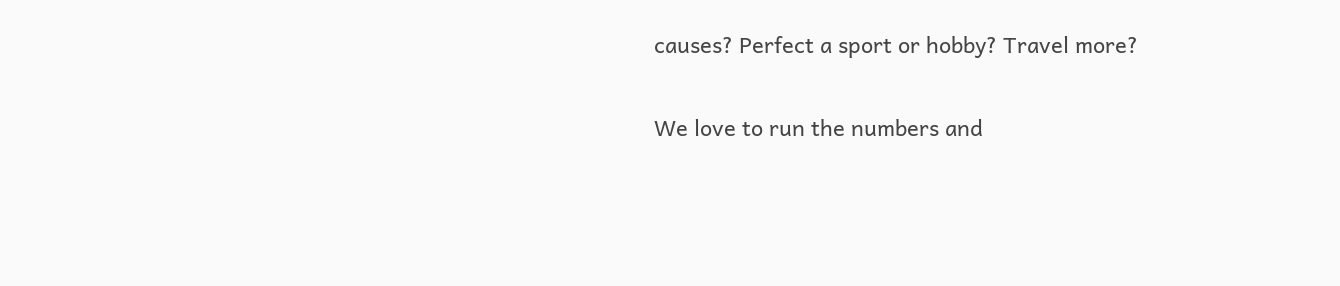causes? Perfect a sport or hobby? Travel more?

We love to run the numbers and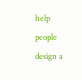help people design a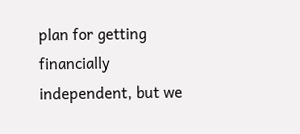plan for getting financially independent, but we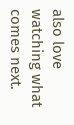also love watching what comes next.